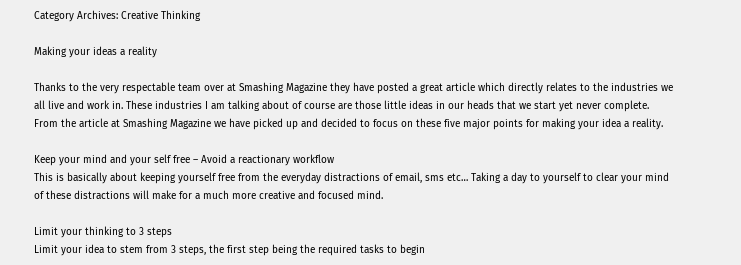Category Archives: Creative Thinking

Making your ideas a reality

Thanks to the very respectable team over at Smashing Magazine they have posted a great article which directly relates to the industries we all live and work in. These industries I am talking about of course are those little ideas in our heads that we start yet never complete. From the article at Smashing Magazine we have picked up and decided to focus on these five major points for making your idea a reality.

Keep your mind and your self free – Avoid a reactionary workflow
This is basically about keeping yourself free from the everyday distractions of email, sms etc… Taking a day to yourself to clear your mind of these distractions will make for a much more creative and focused mind.

Limit your thinking to 3 steps
Limit your idea to stem from 3 steps, the first step being the required tasks to begin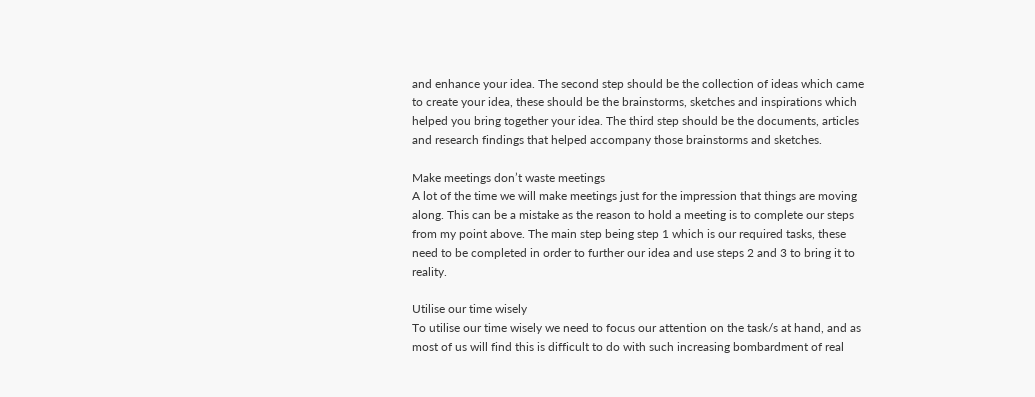and enhance your idea. The second step should be the collection of ideas which came to create your idea, these should be the brainstorms, sketches and inspirations which helped you bring together your idea. The third step should be the documents, articles and research findings that helped accompany those brainstorms and sketches.

Make meetings don’t waste meetings
A lot of the time we will make meetings just for the impression that things are moving along. This can be a mistake as the reason to hold a meeting is to complete our steps from my point above. The main step being step 1 which is our required tasks, these need to be completed in order to further our idea and use steps 2 and 3 to bring it to reality.

Utilise our time wisely
To utilise our time wisely we need to focus our attention on the task/s at hand, and as most of us will find this is difficult to do with such increasing bombardment of real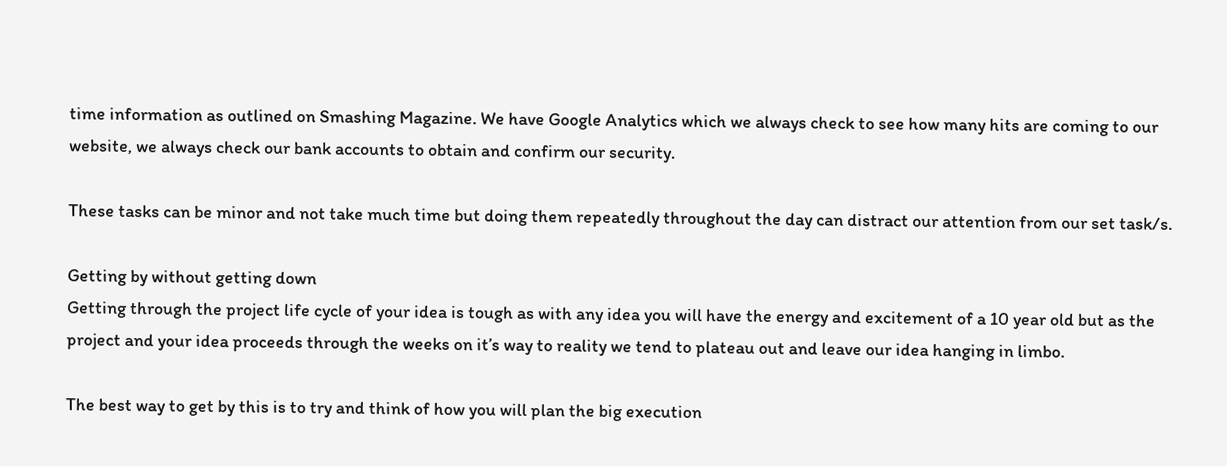time information as outlined on Smashing Magazine. We have Google Analytics which we always check to see how many hits are coming to our website, we always check our bank accounts to obtain and confirm our security.

These tasks can be minor and not take much time but doing them repeatedly throughout the day can distract our attention from our set task/s.

Getting by without getting down
Getting through the project life cycle of your idea is tough as with any idea you will have the energy and excitement of a 10 year old but as the project and your idea proceeds through the weeks on it’s way to reality we tend to plateau out and leave our idea hanging in limbo.

The best way to get by this is to try and think of how you will plan the big execution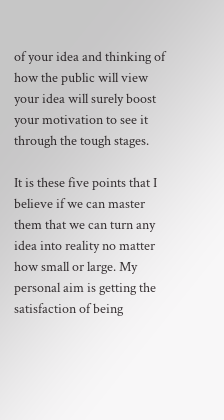of your idea and thinking of how the public will view your idea will surely boost your motivation to see it through the tough stages.

It is these five points that I believe if we can master them that we can turn any idea into reality no matter how small or large. My personal aim is getting the satisfaction of being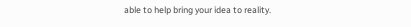able to help bring your idea to reality.